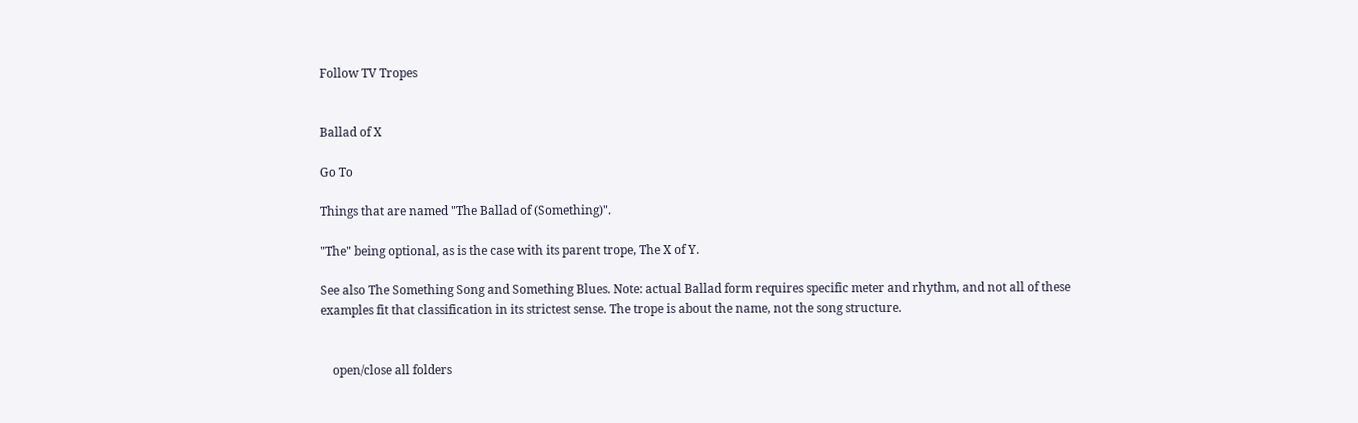Follow TV Tropes


Ballad of X

Go To

Things that are named "The Ballad of (Something)".

"The" being optional, as is the case with its parent trope, The X of Y.

See also The Something Song and Something Blues. Note: actual Ballad form requires specific meter and rhythm, and not all of these examples fit that classification in its strictest sense. The trope is about the name, not the song structure.


    open/close all folders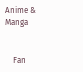Anime & Manga


    Fan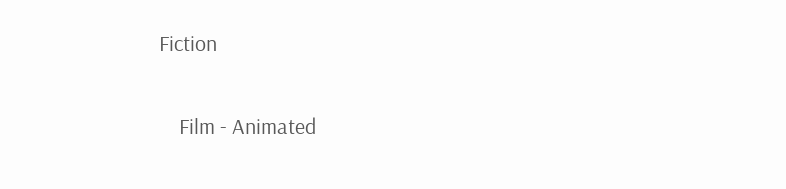Fiction

    Film - Animated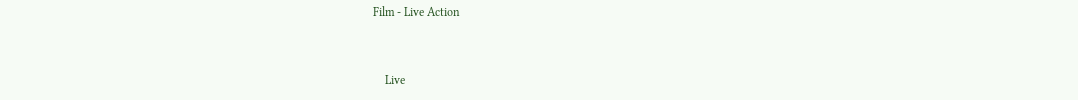Film - Live Action


    Live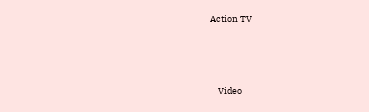Action TV



    Video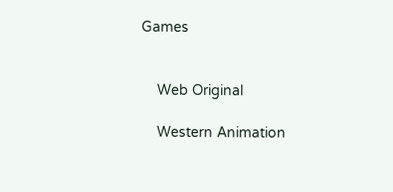Games


    Web Original

    Western Animation